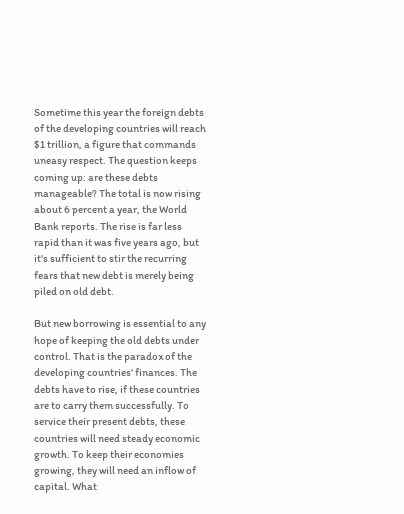Sometime this year the foreign debts of the developing countries will reach $1 trillion, a figure that commands uneasy respect. The question keeps coming up: are these debts manageable? The total is now rising about 6 percent a year, the World Bank reports. The rise is far less rapid than it was five years ago, but it's sufficient to stir the recurring fears that new debt is merely being piled on old debt.

But new borrowing is essential to any hope of keeping the old debts under control. That is the paradox of the developing countries' finances. The debts have to rise, if these countries are to carry them successfully. To service their present debts, these countries will need steady economic growth. To keep their economies growing, they will need an inflow of capital. What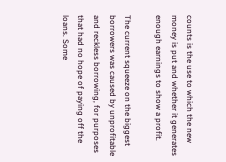counts is the use to which the new money is put and whether it generates enough earnings to show a profit.

The current squeeze on the biggest borrowers was caused by unprofitable and reckless borrowing, for purposes that had no hope of paying off the loans. Some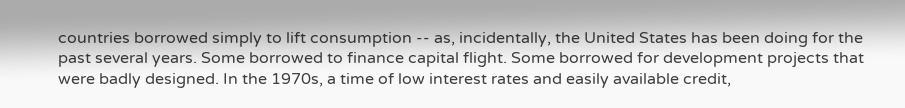countries borrowed simply to lift consumption -- as, incidentally, the United States has been doing for the past several years. Some borrowed to finance capital flight. Some borrowed for development projects that were badly designed. In the 1970s, a time of low interest rates and easily available credit,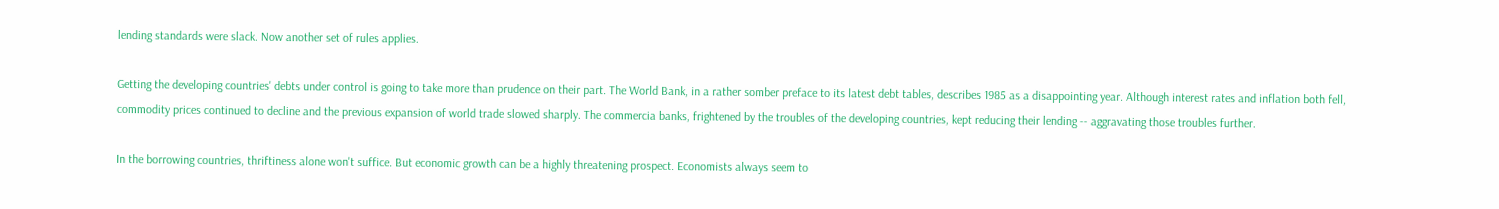lending standards were slack. Now another set of rules applies.

Getting the developing countries' debts under control is going to take more than prudence on their part. The World Bank, in a rather somber preface to its latest debt tables, describes 1985 as a disappointing year. Although interest rates and inflation both fell, commodity prices continued to decline and the previous expansion of world trade slowed sharply. The commercia banks, frightened by the troubles of the developing countries, kept reducing their lending -- aggravating those troubles further.

In the borrowing countries, thriftiness alone won't suffice. But economic growth can be a highly threatening prospect. Economists always seem to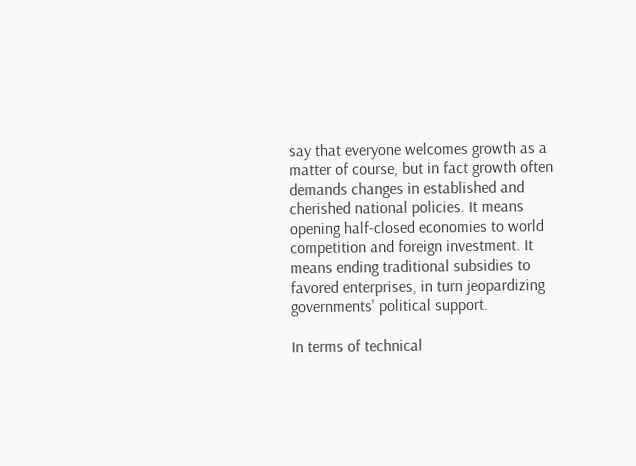say that everyone welcomes growth as a matter of course, but in fact growth often demands changes in established and cherished national policies. It means opening half-closed economies to world competition and foreign investment. It means ending traditional subsidies to favored enterprises, in turn jeopardizing governments' political support.

In terms of technical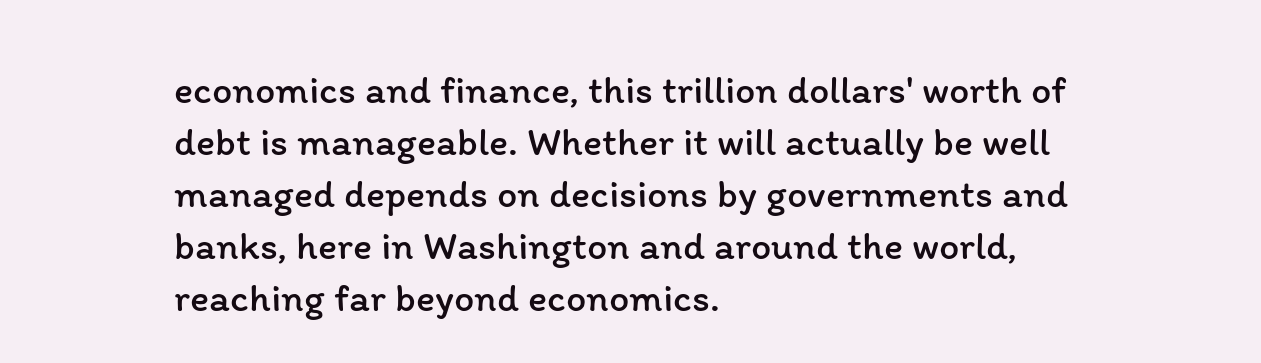economics and finance, this trillion dollars' worth of debt is manageable. Whether it will actually be well managed depends on decisions by governments and banks, here in Washington and around the world, reaching far beyond economics.